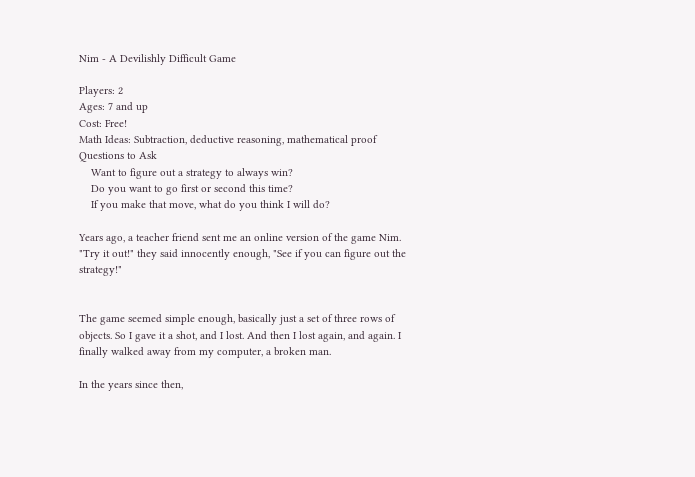Nim - A Devilishly Difficult Game

Players: 2
Ages: 7 and up
Cost: Free!
Math Ideas: Subtraction, deductive reasoning, mathematical proof
Questions to Ask
    Want to figure out a strategy to always win?
    Do you want to go first or second this time?
    If you make that move, what do you think I will do?

Years ago, a teacher friend sent me an online version of the game Nim. "Try it out!" they said innocently enough, "See if you can figure out the strategy!"


The game seemed simple enough, basically just a set of three rows of objects. So I gave it a shot, and I lost. And then I lost again, and again. I finally walked away from my computer, a broken man.

In the years since then,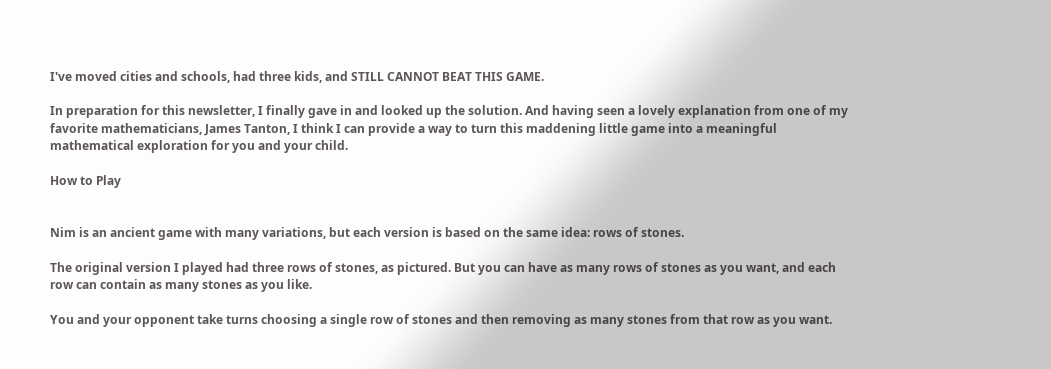I've moved cities and schools, had three kids, and STILL CANNOT BEAT THIS GAME.

In preparation for this newsletter, I finally gave in and looked up the solution. And having seen a lovely explanation from one of my favorite mathematicians, James Tanton, I think I can provide a way to turn this maddening little game into a meaningful mathematical exploration for you and your child.

How to Play


Nim is an ancient game with many variations, but each version is based on the same idea: rows of stones.

The original version I played had three rows of stones, as pictured. But you can have as many rows of stones as you want, and each row can contain as many stones as you like.

You and your opponent take turns choosing a single row of stones and then removing as many stones from that row as you want.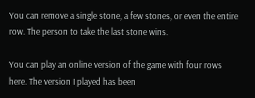You can remove a single stone, a few stones, or even the entire row. The person to take the last stone wins.

You can play an online version of the game with four rows here. The version I played has been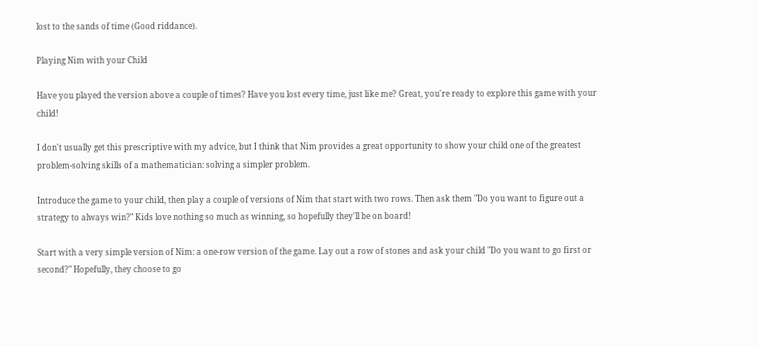lost to the sands of time (Good riddance).

Playing Nim with your Child

Have you played the version above a couple of times? Have you lost every time, just like me? Great, you're ready to explore this game with your child!

I don't usually get this prescriptive with my advice, but I think that Nim provides a great opportunity to show your child one of the greatest problem-solving skills of a mathematician: solving a simpler problem.

Introduce the game to your child, then play a couple of versions of Nim that start with two rows. Then ask them "Do you want to figure out a strategy to always win?" Kids love nothing so much as winning, so hopefully they'll be on board!

Start with a very simple version of Nim: a one-row version of the game. Lay out a row of stones and ask your child "Do you want to go first or second?" Hopefully, they choose to go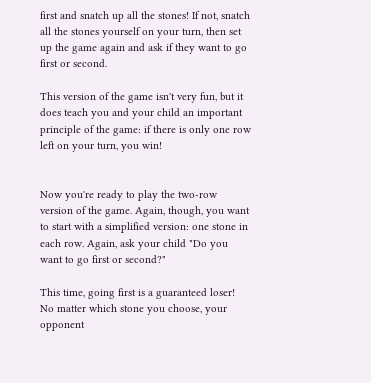first and snatch up all the stones! If not, snatch all the stones yourself on your turn, then set up the game again and ask if they want to go first or second.

This version of the game isn't very fun, but it does teach you and your child an important principle of the game: if there is only one row left on your turn, you win!


Now you're ready to play the two-row version of the game. Again, though, you want to start with a simplified version: one stone in each row. Again, ask your child "Do you want to go first or second?"

This time, going first is a guaranteed loser! No matter which stone you choose, your opponent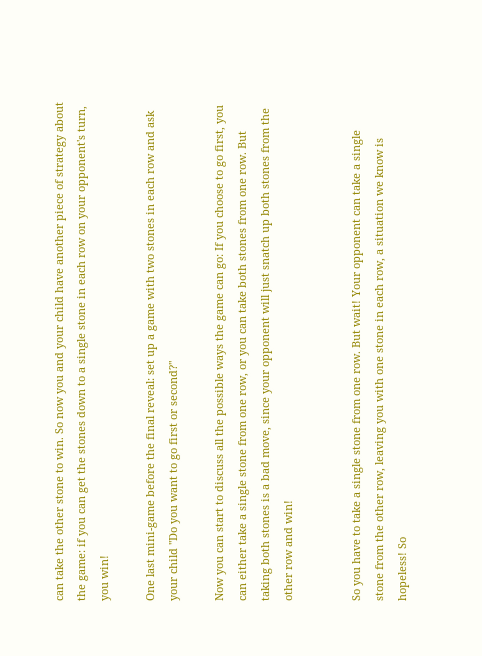can take the other stone to win. So now you and your child have another piece of strategy about the game: if you can get the stones down to a single stone in each row on your opponent's turn, you win!

One last mini-game before the final reveal: set up a game with two stones in each row and ask your child "Do you want to go first or second?"

Now you can start to discuss all the possible ways the game can go: If you choose to go first, you can either take a single stone from one row, or you can take both stones from one row. But taking both stones is a bad move, since your opponent will just snatch up both stones from the other row and win!


So you have to take a single stone from one row. But wait! Your opponent can take a single stone from the other row, leaving you with one stone in each row, a situation we know is hopeless! So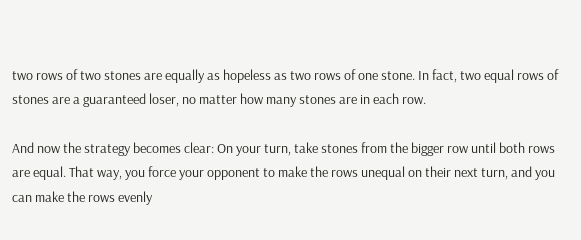two rows of two stones are equally as hopeless as two rows of one stone. In fact, two equal rows of stones are a guaranteed loser, no matter how many stones are in each row.

And now the strategy becomes clear: On your turn, take stones from the bigger row until both rows are equal. That way, you force your opponent to make the rows unequal on their next turn, and you can make the rows evenly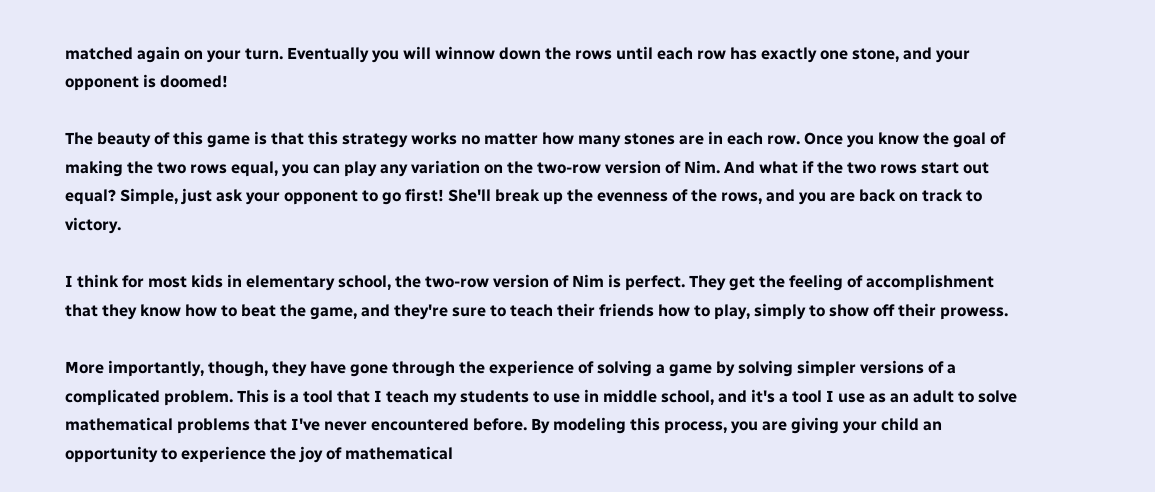matched again on your turn. Eventually you will winnow down the rows until each row has exactly one stone, and your opponent is doomed!

The beauty of this game is that this strategy works no matter how many stones are in each row. Once you know the goal of making the two rows equal, you can play any variation on the two-row version of Nim. And what if the two rows start out equal? Simple, just ask your opponent to go first! She'll break up the evenness of the rows, and you are back on track to victory.

I think for most kids in elementary school, the two-row version of Nim is perfect. They get the feeling of accomplishment that they know how to beat the game, and they're sure to teach their friends how to play, simply to show off their prowess.

More importantly, though, they have gone through the experience of solving a game by solving simpler versions of a complicated problem. This is a tool that I teach my students to use in middle school, and it's a tool I use as an adult to solve mathematical problems that I've never encountered before. By modeling this process, you are giving your child an opportunity to experience the joy of mathematical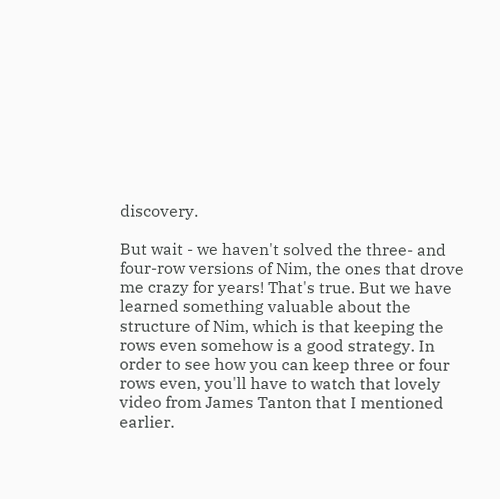discovery.

But wait - we haven't solved the three- and four-row versions of Nim, the ones that drove me crazy for years! That's true. But we have learned something valuable about the structure of Nim, which is that keeping the rows even somehow is a good strategy. In order to see how you can keep three or four rows even, you'll have to watch that lovely video from James Tanton that I mentioned earlier.